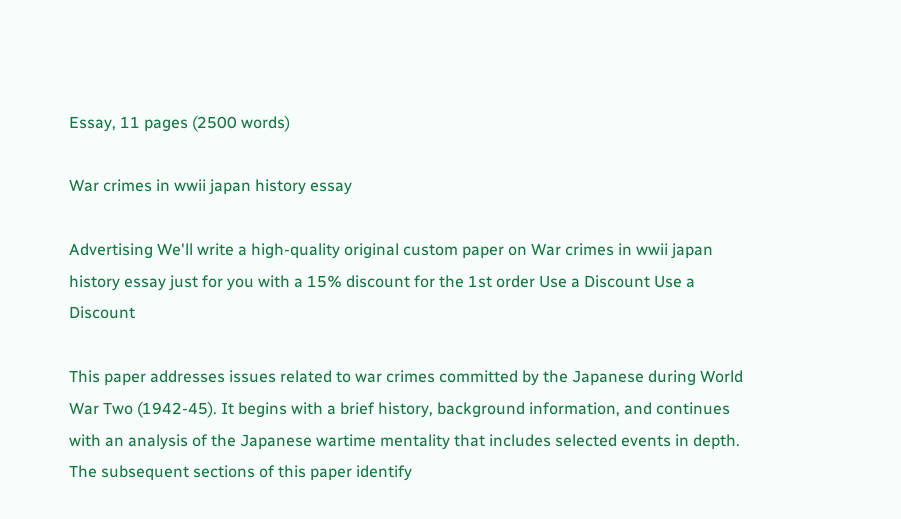Essay, 11 pages (2500 words)

War crimes in wwii japan history essay

Advertising We'll write a high-quality original custom paper on War crimes in wwii japan history essay just for you with a 15% discount for the 1st order Use a Discount Use a Discount

This paper addresses issues related to war crimes committed by the Japanese during World War Two (1942-45). It begins with a brief history, background information, and continues with an analysis of the Japanese wartime mentality that includes selected events in depth. The subsequent sections of this paper identify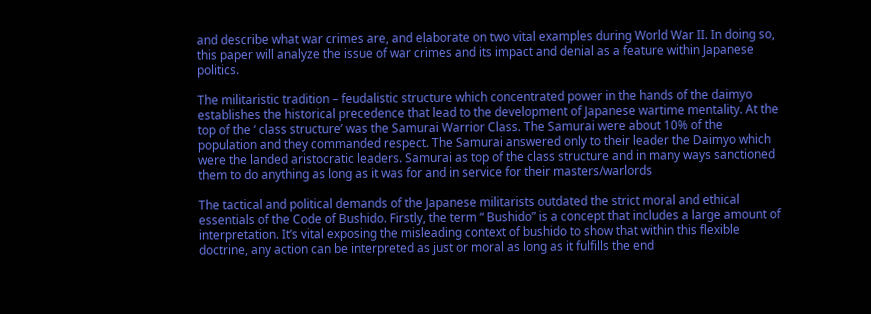and describe what war crimes are, and elaborate on two vital examples during World War II. In doing so, this paper will analyze the issue of war crimes and its impact and denial as a feature within Japanese politics.

The militaristic tradition – feudalistic structure which concentrated power in the hands of the daimyo establishes the historical precedence that lead to the development of Japanese wartime mentality. At the top of the ‘ class structure’ was the Samurai Warrior Class. The Samurai were about 10% of the population and they commanded respect. The Samurai answered only to their leader the Daimyo which were the landed aristocratic leaders. Samurai as top of the class structure and in many ways sanctioned them to do anything as long as it was for and in service for their masters/warlords

The tactical and political demands of the Japanese militarists outdated the strict moral and ethical essentials of the Code of Bushido. Firstly, the term “ Bushido” is a concept that includes a large amount of interpretation. It’s vital exposing the misleading context of bushido to show that within this flexible doctrine, any action can be interpreted as just or moral as long as it fulfills the end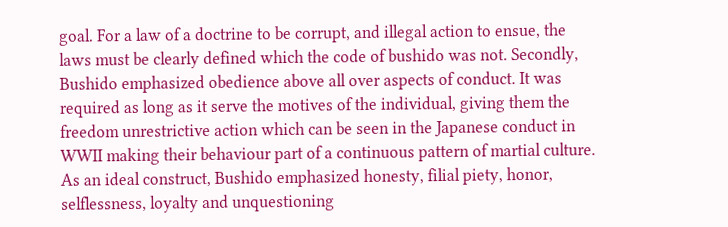goal. For a law of a doctrine to be corrupt, and illegal action to ensue, the laws must be clearly defined which the code of bushido was not. Secondly, Bushido emphasized obedience above all over aspects of conduct. It was required as long as it serve the motives of the individual, giving them the freedom unrestrictive action which can be seen in the Japanese conduct in WWII making their behaviour part of a continuous pattern of martial culture. As an ideal construct, Bushido emphasized honesty, filial piety, honor, selflessness, loyalty and unquestioning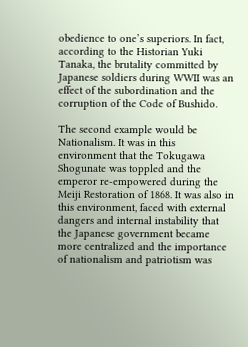obedience to one’s superiors. In fact, according to the Historian Yuki Tanaka, the brutality committed by Japanese soldiers during WWII was an effect of the subordination and the corruption of the Code of Bushido.

The second example would be Nationalism. It was in this environment that the Tokugawa Shogunate was toppled and the emperor re-empowered during the Meiji Restoration of 1868. It was also in this environment, faced with external dangers and internal instability that the Japanese government became more centralized and the importance of nationalism and patriotism was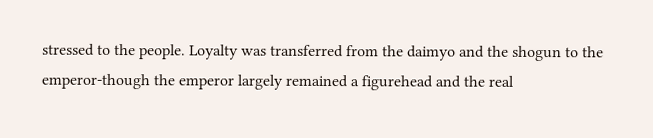stressed to the people. Loyalty was transferred from the daimyo and the shogun to the emperor-though the emperor largely remained a figurehead and the real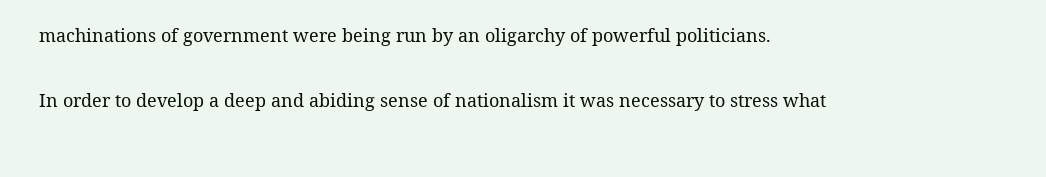machinations of government were being run by an oligarchy of powerful politicians.

In order to develop a deep and abiding sense of nationalism it was necessary to stress what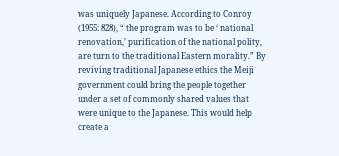was uniquely Japanese. According to Conroy (1955: 828), “ the program was to be ‘ national renovation,’ purification of the national polity, are turn to the traditional Eastern morality.” By reviving traditional Japanese ethics the Meiji government could bring the people together under a set of commonly shared values that were unique to the Japanese. This would help create a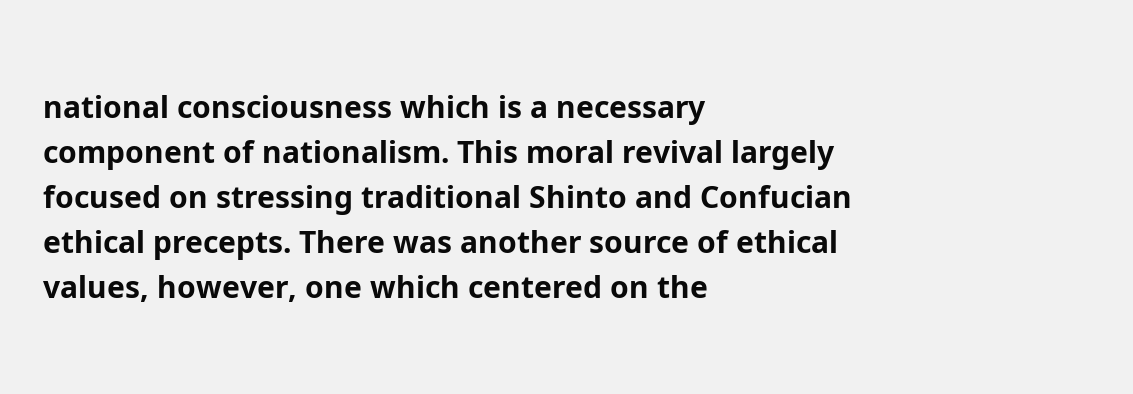national consciousness which is a necessary component of nationalism. This moral revival largely focused on stressing traditional Shinto and Confucian ethical precepts. There was another source of ethical values, however, one which centered on the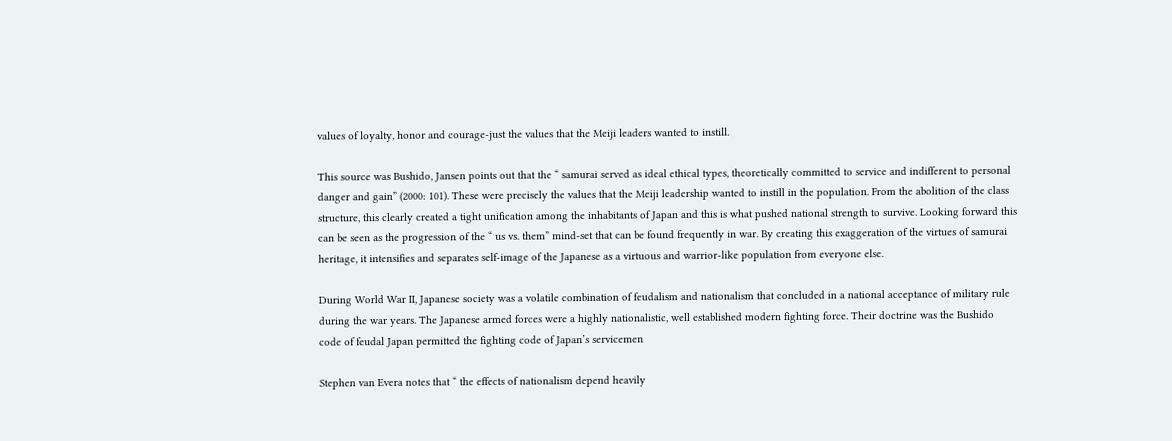values of loyalty, honor and courage-just the values that the Meiji leaders wanted to instill.

This source was Bushido, Jansen points out that the “ samurai served as ideal ethical types, theoretically committed to service and indifferent to personal danger and gain” (2000: 101). These were precisely the values that the Meiji leadership wanted to instill in the population. From the abolition of the class structure, this clearly created a tight unification among the inhabitants of Japan and this is what pushed national strength to survive. Looking forward this can be seen as the progression of the “ us vs. them” mind-set that can be found frequently in war. By creating this exaggeration of the virtues of samurai heritage, it intensifies and separates self-image of the Japanese as a virtuous and warrior-like population from everyone else.

During World War II, Japanese society was a volatile combination of feudalism and nationalism that concluded in a national acceptance of military rule during the war years. The Japanese armed forces were a highly nationalistic, well established modern fighting force. Their doctrine was the Bushido code of feudal Japan permitted the fighting code of Japan’s servicemen

Stephen van Evera notes that “ the effects of nationalism depend heavily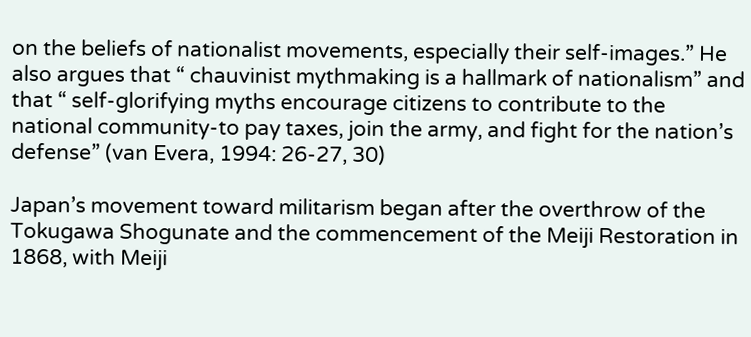on the beliefs of nationalist movements, especially their self-images.” He also argues that “ chauvinist mythmaking is a hallmark of nationalism” and that “ self-glorifying myths encourage citizens to contribute to the national community-to pay taxes, join the army, and fight for the nation’s defense” (van Evera, 1994: 26-27, 30)

Japan’s movement toward militarism began after the overthrow of the Tokugawa Shogunate and the commencement of the Meiji Restoration in 1868, with Meiji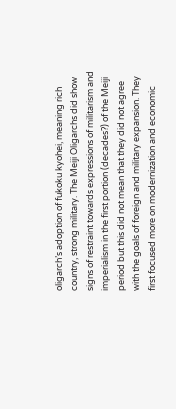oligarch’s adoption of fukoku kyohei, meaning rich country, strong military. The Meiji Oligarchs did show signs of restraint towards expressions of militarism and imperialism in the first portion (decades?) of the Meiji period but this did not mean that they did not agree with the goals of foreign and military expansion. They first focused more on modernization and economic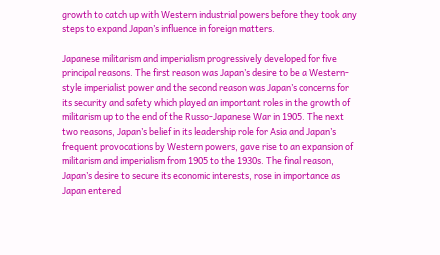growth to catch up with Western industrial powers before they took any steps to expand Japan’s influence in foreign matters.

Japanese militarism and imperialism progressively developed for five principal reasons. The first reason was Japan’s desire to be a Western-style imperialist power and the second reason was Japan’s concerns for its security and safety which played an important roles in the growth of militarism up to the end of the Russo-Japanese War in 1905. The next two reasons, Japan’s belief in its leadership role for Asia and Japan’s frequent provocations by Western powers, gave rise to an expansion of militarism and imperialism from 1905 to the 1930s. The final reason, Japan’s desire to secure its economic interests, rose in importance as Japan entered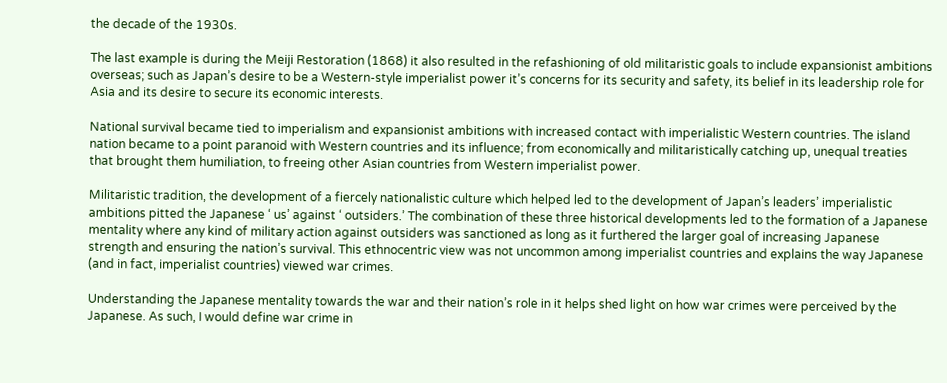the decade of the 1930s.

The last example is during the Meiji Restoration (1868) it also resulted in the refashioning of old militaristic goals to include expansionist ambitions overseas; such as Japan’s desire to be a Western-style imperialist power it’s concerns for its security and safety, its belief in its leadership role for Asia and its desire to secure its economic interests.

National survival became tied to imperialism and expansionist ambitions with increased contact with imperialistic Western countries. The island nation became to a point paranoid with Western countries and its influence; from economically and militaristically catching up, unequal treaties that brought them humiliation, to freeing other Asian countries from Western imperialist power.

Militaristic tradition, the development of a fiercely nationalistic culture which helped led to the development of Japan’s leaders’ imperialistic ambitions pitted the Japanese ‘ us’ against ‘ outsiders.’ The combination of these three historical developments led to the formation of a Japanese mentality where any kind of military action against outsiders was sanctioned as long as it furthered the larger goal of increasing Japanese strength and ensuring the nation’s survival. This ethnocentric view was not uncommon among imperialist countries and explains the way Japanese (and in fact, imperialist countries) viewed war crimes.

Understanding the Japanese mentality towards the war and their nation’s role in it helps shed light on how war crimes were perceived by the Japanese. As such, I would define war crime in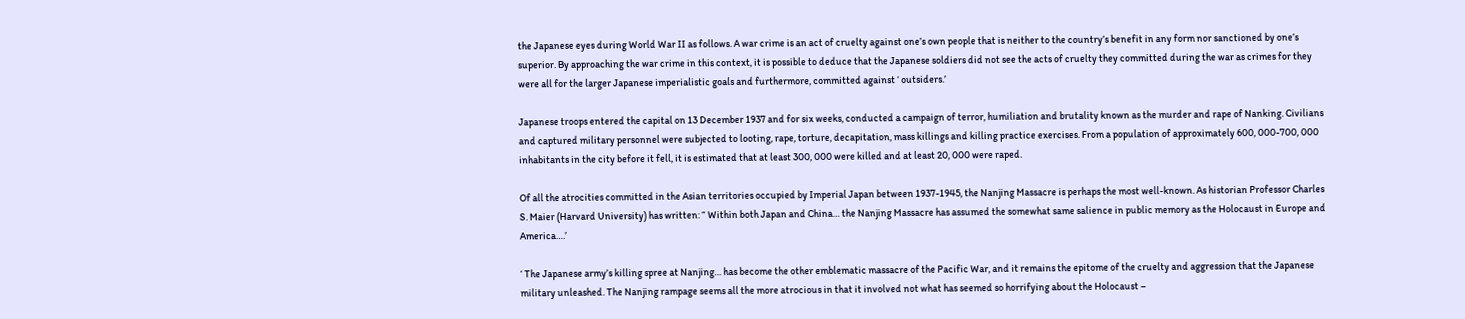the Japanese eyes during World War II as follows. A war crime is an act of cruelty against one’s own people that is neither to the country’s benefit in any form nor sanctioned by one’s superior. By approaching the war crime in this context, it is possible to deduce that the Japanese soldiers did not see the acts of cruelty they committed during the war as crimes for they were all for the larger Japanese imperialistic goals and furthermore, committed against ‘ outsiders.’

Japanese troops entered the capital on 13 December 1937 and for six weeks, conducted a campaign of terror, humiliation and brutality known as the murder and rape of Nanking. Civilians and captured military personnel were subjected to looting, rape, torture, decapitation, mass killings and killing practice exercises. From a population of approximately 600, 000-700, 000 inhabitants in the city before it fell, it is estimated that at least 300, 000 were killed and at least 20, 000 were raped.

Of all the atrocities committed in the Asian territories occupied by Imperial Japan between 1937-1945, the Nanjing Massacre is perhaps the most well-known. As historian Professor Charles S. Maier (Harvard University) has written: “ Within both Japan and China… the Nanjing Massacre has assumed the somewhat same salience in public memory as the Holocaust in Europe and America….’

‘ The Japanese army’s killing spree at Nanjing… has become the other emblematic massacre of the Pacific War, and it remains the epitome of the cruelty and aggression that the Japanese military unleashed. The Nanjing rampage seems all the more atrocious in that it involved not what has seemed so horrifying about the Holocaust –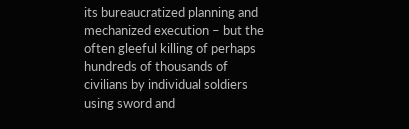its bureaucratized planning and mechanized execution – but the often gleeful killing of perhaps hundreds of thousands of civilians by individual soldiers using sword and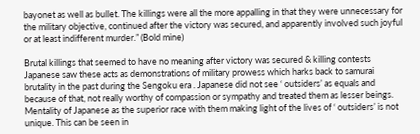bayonet as well as bullet. The killings were all the more appalling in that they were unnecessary for the military objective, continued after the victory was secured, and apparently involved such joyful or at least indifferent murder.” (Bold mine)

Brutal killings that seemed to have no meaning after victory was secured & killing contests Japanese saw these acts as demonstrations of military prowess which harks back to samurai brutality in the past during the Sengoku era . Japanese did not see ‘ outsiders’ as equals and because of that, not really worthy of compassion or sympathy and treated them as lesser beings. Mentality of Japanese as the superior race with them making light of the lives of ‘ outsiders’ is not unique. This can be seen in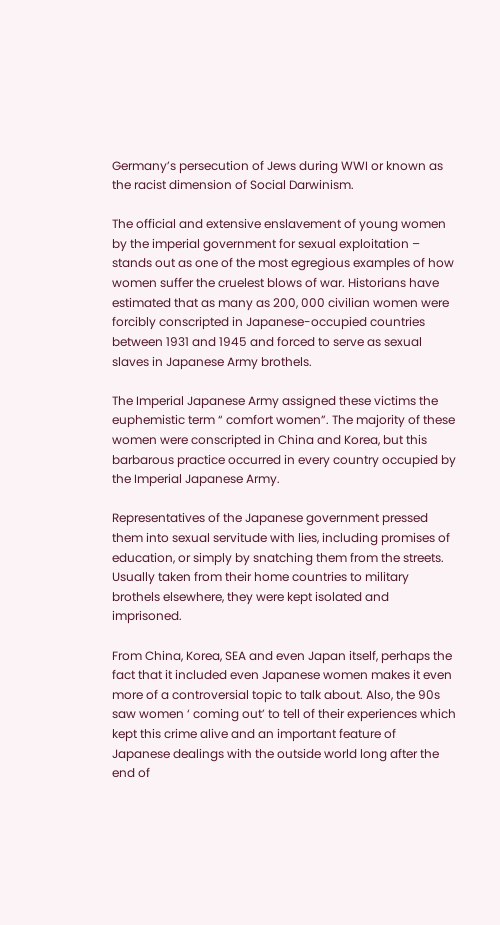Germany’s persecution of Jews during WWI or known as the racist dimension of Social Darwinism.

The official and extensive enslavement of young women by the imperial government for sexual exploitation – stands out as one of the most egregious examples of how women suffer the cruelest blows of war. Historians have estimated that as many as 200, 000 civilian women were forcibly conscripted in Japanese-occupied countries between 1931 and 1945 and forced to serve as sexual slaves in Japanese Army brothels.

The Imperial Japanese Army assigned these victims the euphemistic term “ comfort women”. The majority of these women were conscripted in China and Korea, but this barbarous practice occurred in every country occupied by the Imperial Japanese Army.

Representatives of the Japanese government pressed them into sexual servitude with lies, including promises of education, or simply by snatching them from the streets. Usually taken from their home countries to military brothels elsewhere, they were kept isolated and imprisoned.

From China, Korea, SEA and even Japan itself, perhaps the fact that it included even Japanese women makes it even more of a controversial topic to talk about. Also, the 90s saw women ‘ coming out’ to tell of their experiences which kept this crime alive and an important feature of Japanese dealings with the outside world long after the end of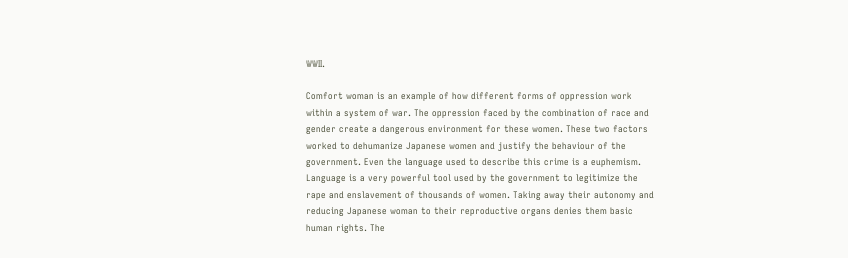WWII.

Comfort woman is an example of how different forms of oppression work within a system of war. The oppression faced by the combination of race and gender create a dangerous environment for these women. These two factors worked to dehumanize Japanese women and justify the behaviour of the government. Even the language used to describe this crime is a euphemism. Language is a very powerful tool used by the government to legitimize the rape and enslavement of thousands of women. Taking away their autonomy and reducing Japanese woman to their reproductive organs denies them basic human rights. The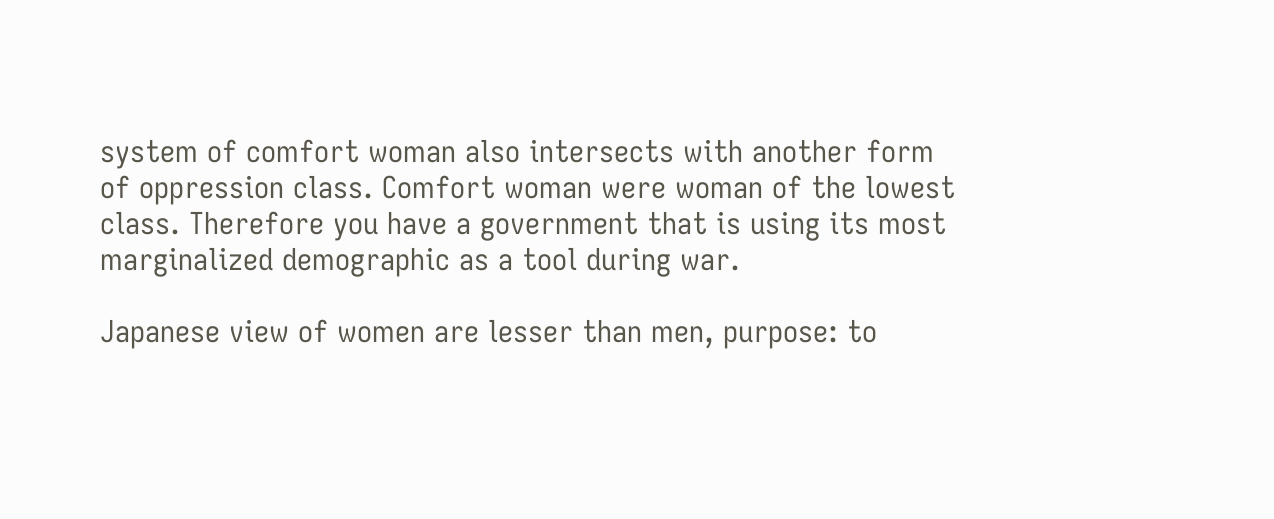system of comfort woman also intersects with another form of oppression class. Comfort woman were woman of the lowest class. Therefore you have a government that is using its most marginalized demographic as a tool during war.

Japanese view of women are lesser than men, purpose: to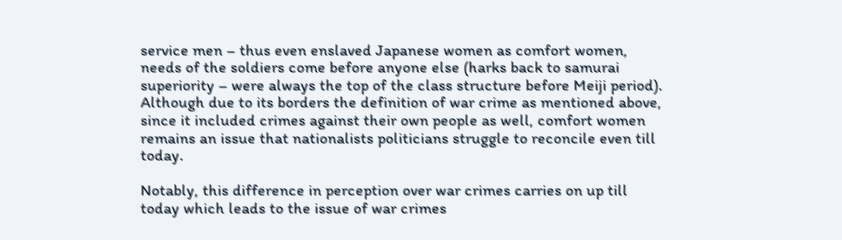service men – thus even enslaved Japanese women as comfort women, needs of the soldiers come before anyone else (harks back to samurai superiority – were always the top of the class structure before Meiji period). Although due to its borders the definition of war crime as mentioned above, since it included crimes against their own people as well, comfort women remains an issue that nationalists politicians struggle to reconcile even till today.

Notably, this difference in perception over war crimes carries on up till today which leads to the issue of war crimes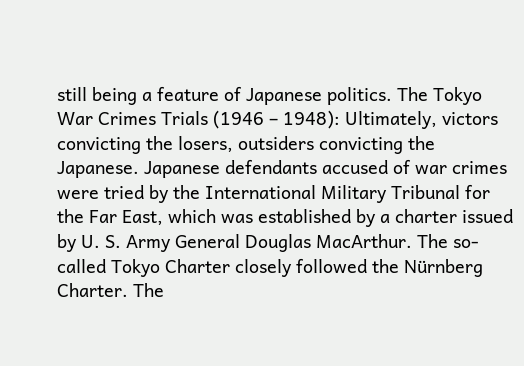still being a feature of Japanese politics. The Tokyo War Crimes Trials (1946 – 1948): Ultimately, victors convicting the losers, outsiders convicting the Japanese. Japanese defendants accused of war crimes were tried by the International Military Tribunal for the Far East, which was established by a charter issued by U. S. Army General Douglas MacArthur. The so-called Tokyo Charter closely followed the Nürnberg Charter. The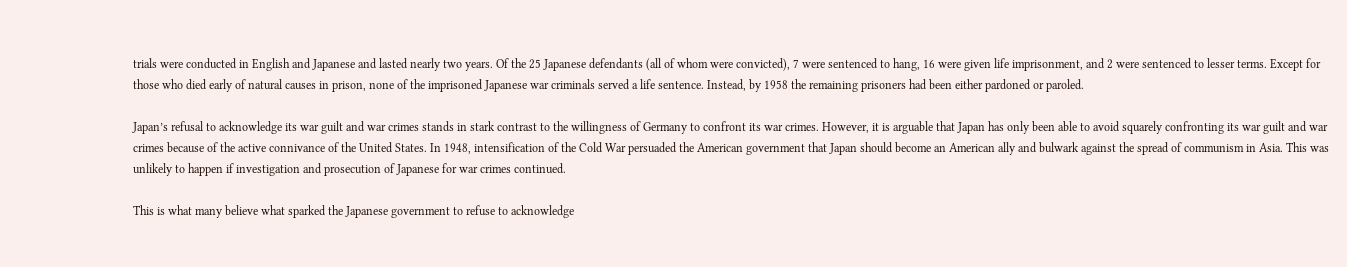trials were conducted in English and Japanese and lasted nearly two years. Of the 25 Japanese defendants (all of whom were convicted), 7 were sentenced to hang, 16 were given life imprisonment, and 2 were sentenced to lesser terms. Except for those who died early of natural causes in prison, none of the imprisoned Japanese war criminals served a life sentence. Instead, by 1958 the remaining prisoners had been either pardoned or paroled.

Japan’s refusal to acknowledge its war guilt and war crimes stands in stark contrast to the willingness of Germany to confront its war crimes. However, it is arguable that Japan has only been able to avoid squarely confronting its war guilt and war crimes because of the active connivance of the United States. In 1948, intensification of the Cold War persuaded the American government that Japan should become an American ally and bulwark against the spread of communism in Asia. This was unlikely to happen if investigation and prosecution of Japanese for war crimes continued.

This is what many believe what sparked the Japanese government to refuse to acknowledge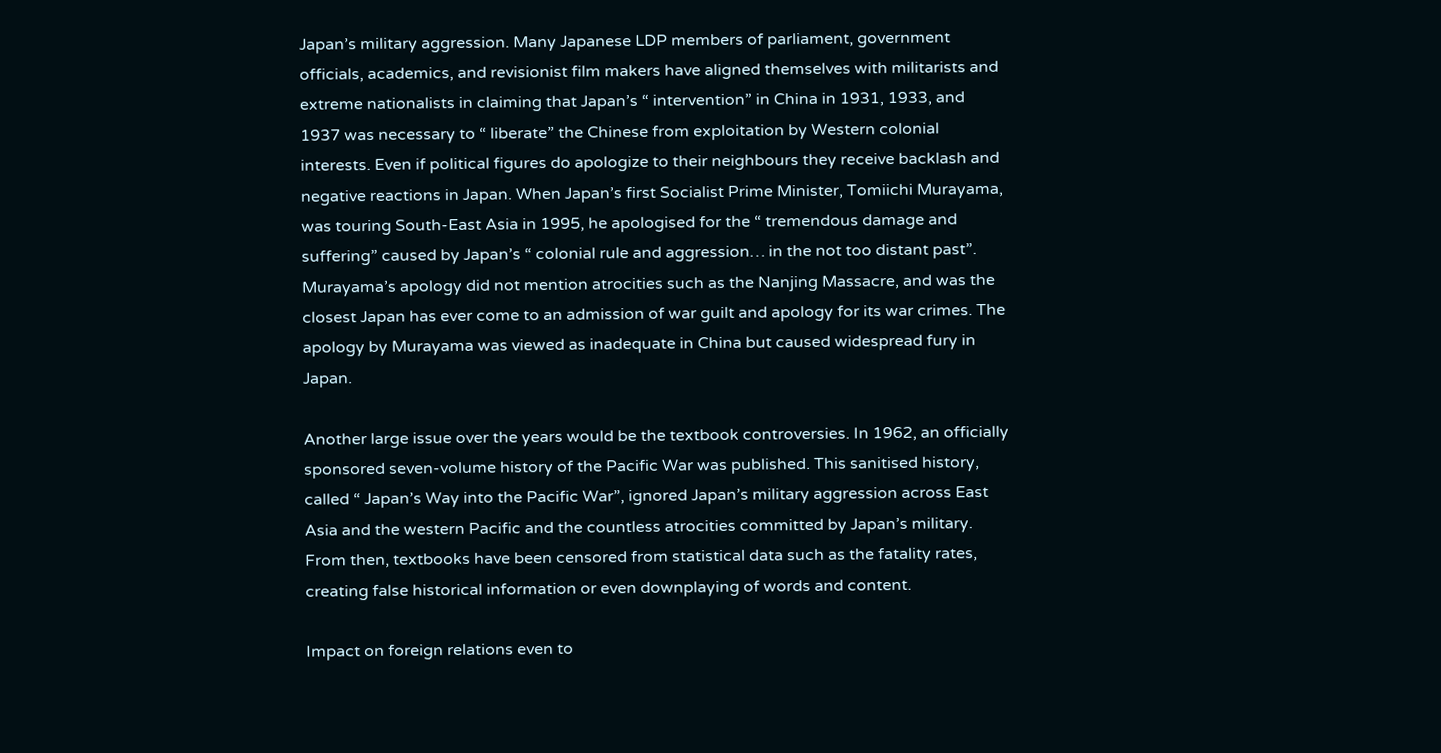Japan’s military aggression. Many Japanese LDP members of parliament, government officials, academics, and revisionist film makers have aligned themselves with militarists and extreme nationalists in claiming that Japan’s “ intervention” in China in 1931, 1933, and 1937 was necessary to “ liberate” the Chinese from exploitation by Western colonial interests. Even if political figures do apologize to their neighbours they receive backlash and negative reactions in Japan. When Japan’s first Socialist Prime Minister, Tomiichi Murayama, was touring South-East Asia in 1995, he apologised for the “ tremendous damage and suffering” caused by Japan’s “ colonial rule and aggression… in the not too distant past”. Murayama’s apology did not mention atrocities such as the Nanjing Massacre, and was the closest Japan has ever come to an admission of war guilt and apology for its war crimes. The apology by Murayama was viewed as inadequate in China but caused widespread fury in Japan.

Another large issue over the years would be the textbook controversies. In 1962, an officially sponsored seven-volume history of the Pacific War was published. This sanitised history, called “ Japan’s Way into the Pacific War”, ignored Japan’s military aggression across East Asia and the western Pacific and the countless atrocities committed by Japan’s military. From then, textbooks have been censored from statistical data such as the fatality rates, creating false historical information or even downplaying of words and content.

Impact on foreign relations even to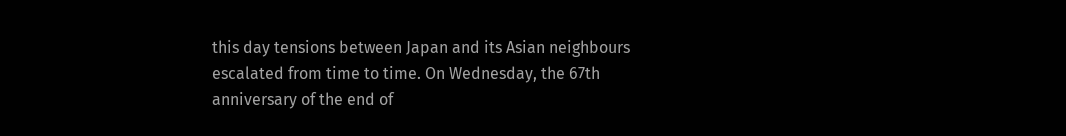this day tensions between Japan and its Asian neighbours escalated from time to time. On Wednesday, the 67th anniversary of the end of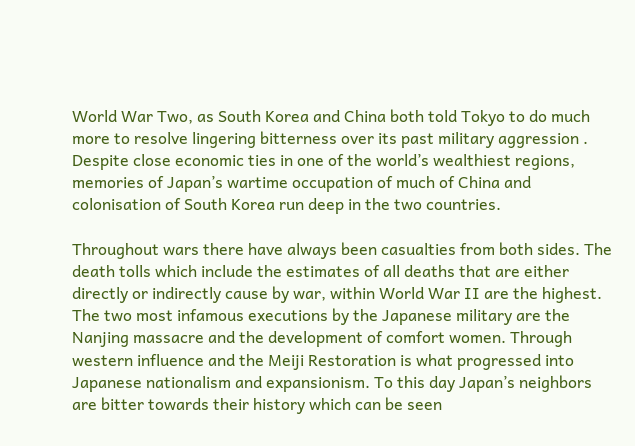World War Two, as South Korea and China both told Tokyo to do much more to resolve lingering bitterness over its past military aggression . Despite close economic ties in one of the world’s wealthiest regions, memories of Japan’s wartime occupation of much of China and colonisation of South Korea run deep in the two countries.

Throughout wars there have always been casualties from both sides. The death tolls which include the estimates of all deaths that are either directly or indirectly cause by war, within World War II are the highest. The two most infamous executions by the Japanese military are the Nanjing massacre and the development of comfort women. Through western influence and the Meiji Restoration is what progressed into Japanese nationalism and expansionism. To this day Japan’s neighbors are bitter towards their history which can be seen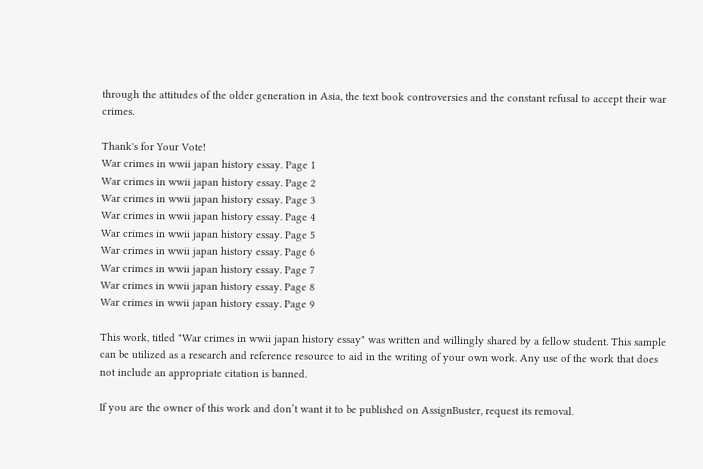through the attitudes of the older generation in Asia, the text book controversies and the constant refusal to accept their war crimes.

Thank's for Your Vote!
War crimes in wwii japan history essay. Page 1
War crimes in wwii japan history essay. Page 2
War crimes in wwii japan history essay. Page 3
War crimes in wwii japan history essay. Page 4
War crimes in wwii japan history essay. Page 5
War crimes in wwii japan history essay. Page 6
War crimes in wwii japan history essay. Page 7
War crimes in wwii japan history essay. Page 8
War crimes in wwii japan history essay. Page 9

This work, titled "War crimes in wwii japan history essay" was written and willingly shared by a fellow student. This sample can be utilized as a research and reference resource to aid in the writing of your own work. Any use of the work that does not include an appropriate citation is banned.

If you are the owner of this work and don’t want it to be published on AssignBuster, request its removal.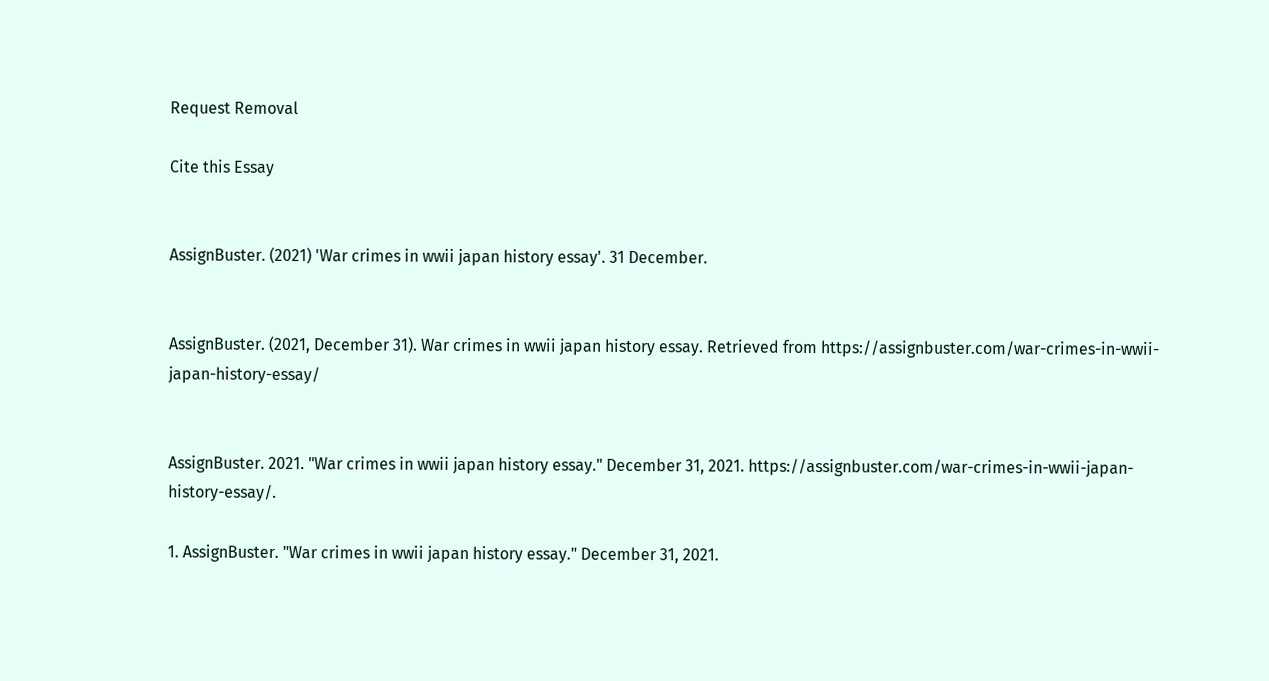Request Removal

Cite this Essay


AssignBuster. (2021) 'War crimes in wwii japan history essay'. 31 December.


AssignBuster. (2021, December 31). War crimes in wwii japan history essay. Retrieved from https://assignbuster.com/war-crimes-in-wwii-japan-history-essay/


AssignBuster. 2021. "War crimes in wwii japan history essay." December 31, 2021. https://assignbuster.com/war-crimes-in-wwii-japan-history-essay/.

1. AssignBuster. "War crimes in wwii japan history essay." December 31, 2021.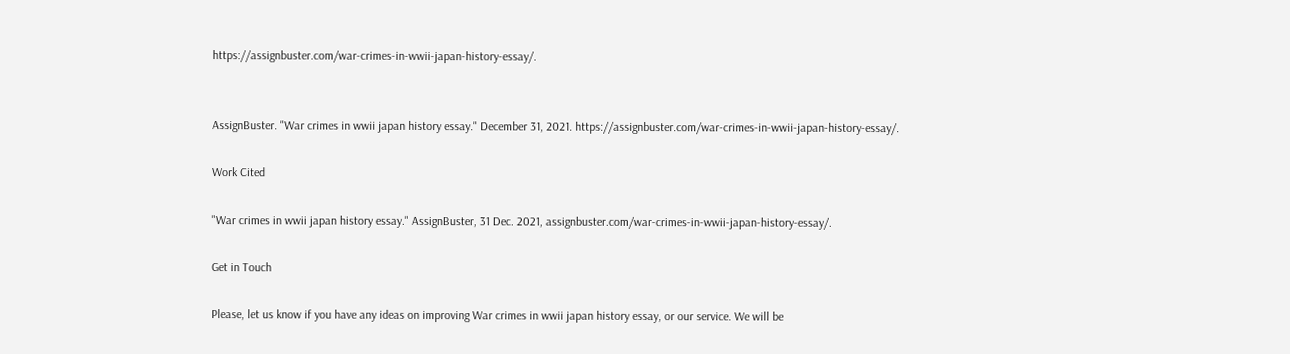https://assignbuster.com/war-crimes-in-wwii-japan-history-essay/.


AssignBuster. "War crimes in wwii japan history essay." December 31, 2021. https://assignbuster.com/war-crimes-in-wwii-japan-history-essay/.

Work Cited

"War crimes in wwii japan history essay." AssignBuster, 31 Dec. 2021, assignbuster.com/war-crimes-in-wwii-japan-history-essay/.

Get in Touch

Please, let us know if you have any ideas on improving War crimes in wwii japan history essay, or our service. We will be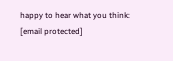happy to hear what you think: [email protected]